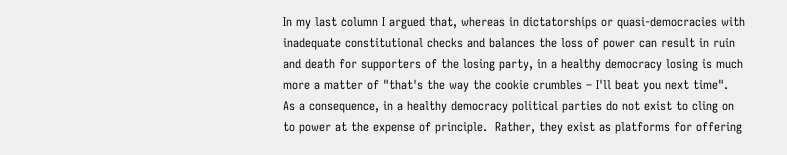In my last column I argued that, whereas in dictatorships or quasi-democracies with inadequate constitutional checks and balances the loss of power can result in ruin and death for supporters of the losing party, in a healthy democracy losing is much more a matter of "that's the way the cookie crumbles – I'll beat you next time".  As a consequence, in a healthy democracy political parties do not exist to cling on to power at the expense of principle.  Rather, they exist as platforms for offering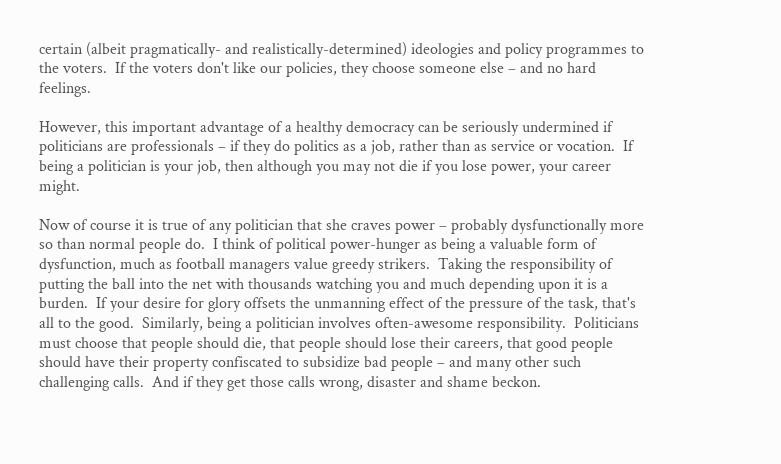certain (albeit pragmatically- and realistically-determined) ideologies and policy programmes to the voters.  If the voters don't like our policies, they choose someone else – and no hard feelings.

However, this important advantage of a healthy democracy can be seriously undermined if politicians are professionals – if they do politics as a job, rather than as service or vocation.  If being a politician is your job, then although you may not die if you lose power, your career might.

Now of course it is true of any politician that she craves power – probably dysfunctionally more so than normal people do.  I think of political power-hunger as being a valuable form of dysfunction, much as football managers value greedy strikers.  Taking the responsibility of putting the ball into the net with thousands watching you and much depending upon it is a burden.  If your desire for glory offsets the unmanning effect of the pressure of the task, that's all to the good.  Similarly, being a politician involves often-awesome responsibility.  Politicians must choose that people should die, that people should lose their careers, that good people should have their property confiscated to subsidize bad people – and many other such challenging calls.  And if they get those calls wrong, disaster and shame beckon.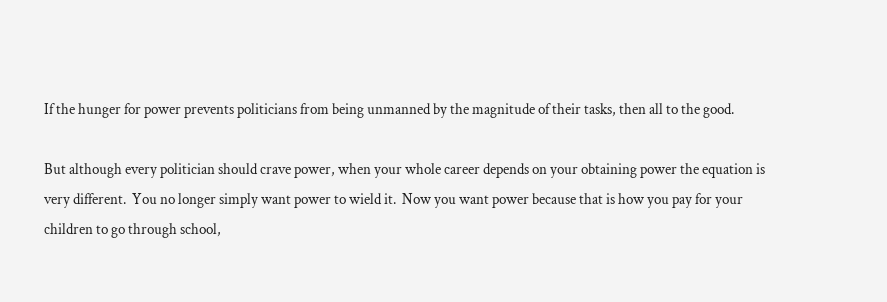If the hunger for power prevents politicians from being unmanned by the magnitude of their tasks, then all to the good.

But although every politician should crave power, when your whole career depends on your obtaining power the equation is very different.  You no longer simply want power to wield it.  Now you want power because that is how you pay for your children to go through school,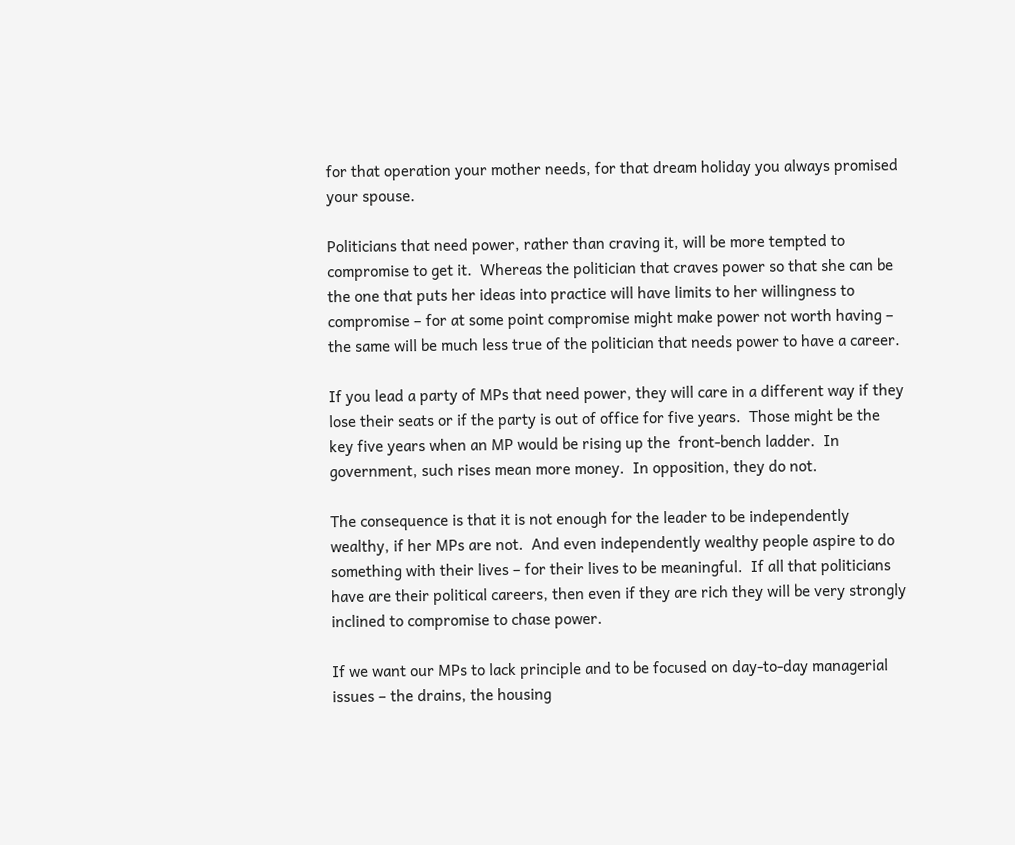for that operation your mother needs, for that dream holiday you always promised your spouse.

Politicians that need power, rather than craving it, will be more tempted to compromise to get it.  Whereas the politician that craves power so that she can be the one that puts her ideas into practice will have limits to her willingness to compromise – for at some point compromise might make power not worth having – the same will be much less true of the politician that needs power to have a career.

If you lead a party of MPs that need power, they will care in a different way if they lose their seats or if the party is out of office for five years.  Those might be the key five years when an MP would be rising up the  front-bench ladder.  In government, such rises mean more money.  In opposition, they do not.

The consequence is that it is not enough for the leader to be independently wealthy, if her MPs are not.  And even independently wealthy people aspire to do something with their lives – for their lives to be meaningful.  If all that politicians have are their political careers, then even if they are rich they will be very strongly inclined to compromise to chase power.

If we want our MPs to lack principle and to be focused on day-to-day managerial issues – the drains, the housing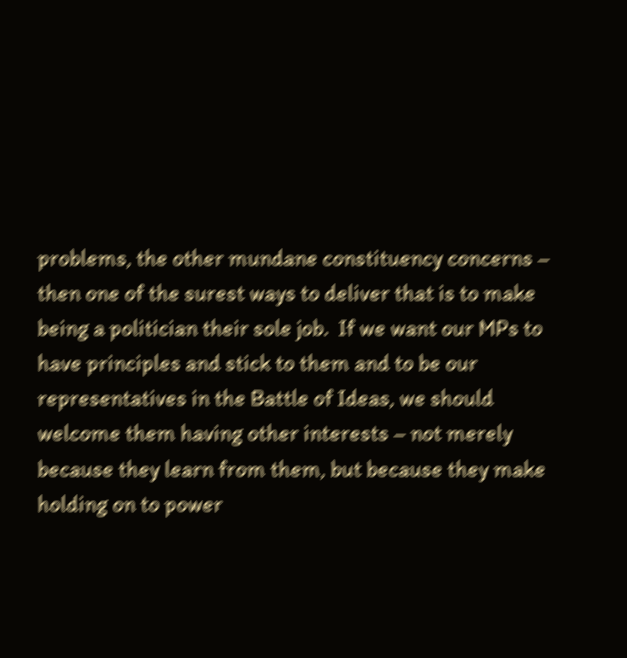problems, the other mundane constituency concerns – then one of the surest ways to deliver that is to make being a politician their sole job.  If we want our MPs to have principles and stick to them and to be our representatives in the Battle of Ideas, we should welcome them having other interests – not merely because they learn from them, but because they make holding on to power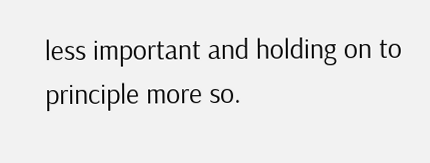less important and holding on to principle more so.